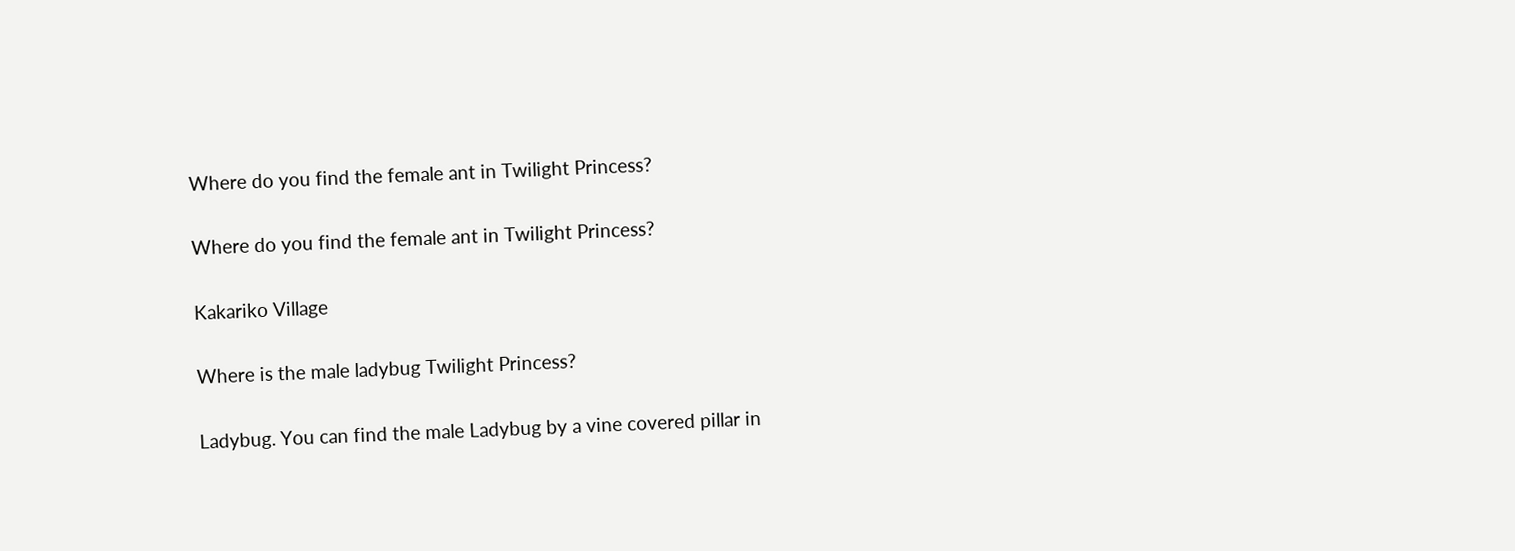Where do you find the female ant in Twilight Princess?

Where do you find the female ant in Twilight Princess?

Kakariko Village

Where is the male ladybug Twilight Princess?

Ladybug. You can find the male Ladybug by a vine covered pillar in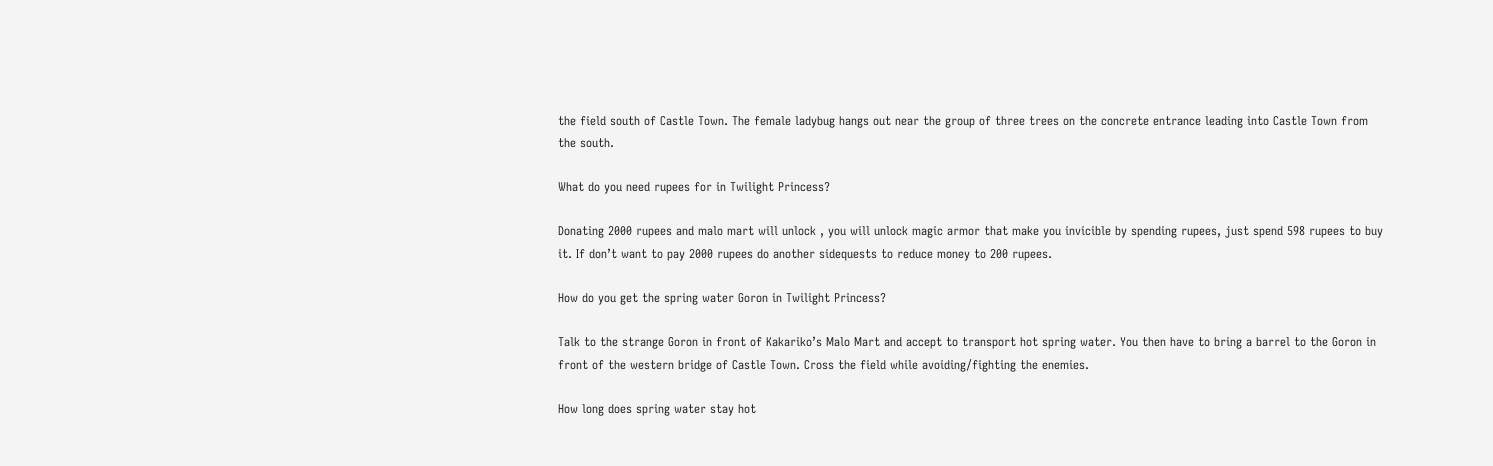the field south of Castle Town. The female ladybug hangs out near the group of three trees on the concrete entrance leading into Castle Town from the south.

What do you need rupees for in Twilight Princess?

Donating 2000 rupees and malo mart will unlock , you will unlock magic armor that make you invicible by spending rupees, just spend 598 rupees to buy it. If don’t want to pay 2000 rupees do another sidequests to reduce money to 200 rupees.

How do you get the spring water Goron in Twilight Princess?

Talk to the strange Goron in front of Kakariko’s Malo Mart and accept to transport hot spring water. You then have to bring a barrel to the Goron in front of the western bridge of Castle Town. Cross the field while avoiding/fighting the enemies.

How long does spring water stay hot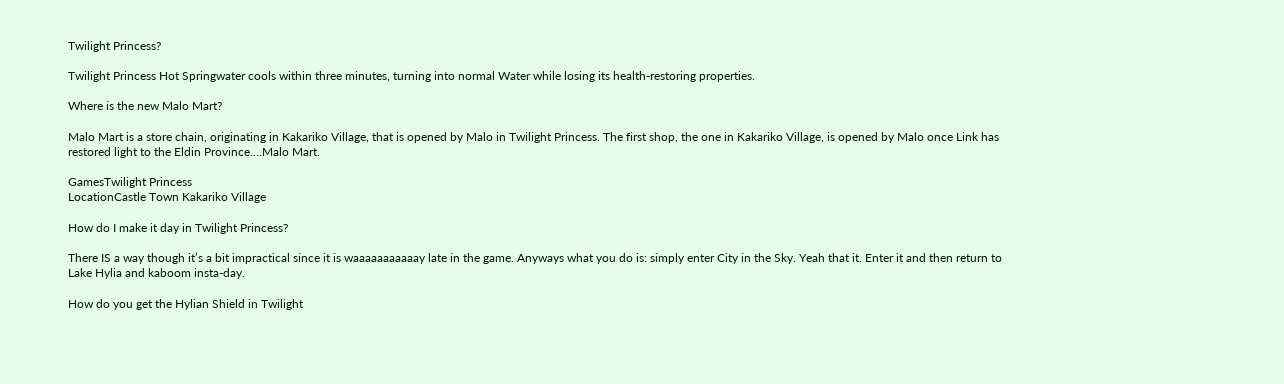Twilight Princess?

Twilight Princess Hot Springwater cools within three minutes, turning into normal Water while losing its health-restoring properties.

Where is the new Malo Mart?

Malo Mart is a store chain, originating in Kakariko Village, that is opened by Malo in Twilight Princess. The first shop, the one in Kakariko Village, is opened by Malo once Link has restored light to the Eldin Province….Malo Mart.

GamesTwilight Princess
LocationCastle Town Kakariko Village

How do I make it day in Twilight Princess?

There IS a way though it’s a bit impractical since it is waaaaaaaaaaay late in the game. Anyways what you do is: simply enter City in the Sky. Yeah that it. Enter it and then return to Lake Hylia and kaboom insta-day.

How do you get the Hylian Shield in Twilight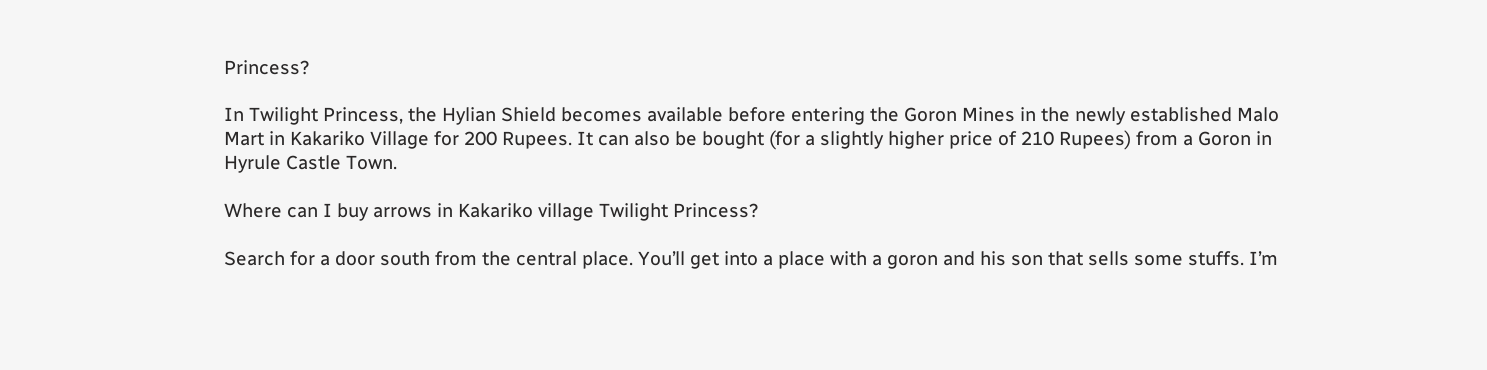Princess?

In Twilight Princess, the Hylian Shield becomes available before entering the Goron Mines in the newly established Malo Mart in Kakariko Village for 200 Rupees. It can also be bought (for a slightly higher price of 210 Rupees) from a Goron in Hyrule Castle Town.

Where can I buy arrows in Kakariko village Twilight Princess?

Search for a door south from the central place. You’ll get into a place with a goron and his son that sells some stuffs. I’m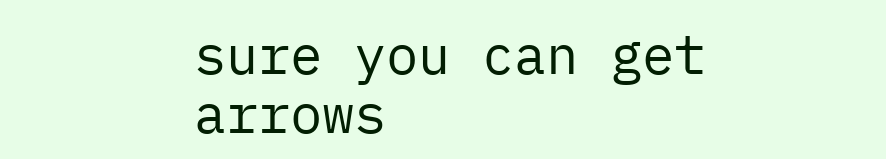sure you can get arrows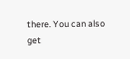there. You can also get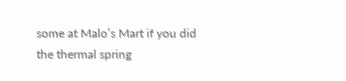some at Malo’s Mart if you did the thermal spring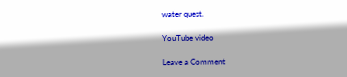water quest.

YouTube video

Leave a Comment